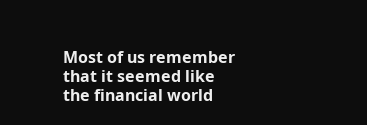Most of us remember that it seemed like the financial world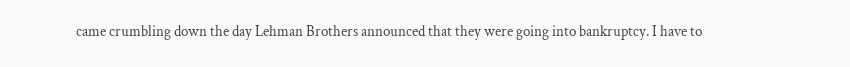came crumbling down the day Lehman Brothers announced that they were going into bankruptcy. I have to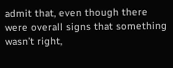admit that, even though there were overall signs that something wasn’t right,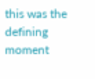this was the defining moment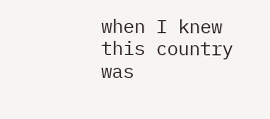when I knew this country was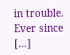in trouble. Ever since […]